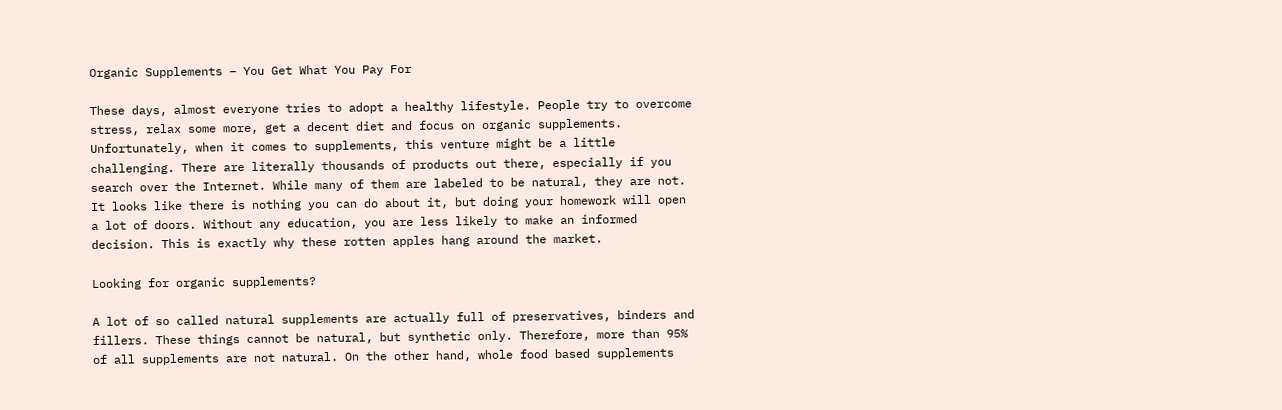Organic Supplements – You Get What You Pay For

These days, almost everyone tries to adopt a healthy lifestyle. People try to overcome stress, relax some more, get a decent diet and focus on organic supplements. Unfortunately, when it comes to supplements, this venture might be a little challenging. There are literally thousands of products out there, especially if you search over the Internet. While many of them are labeled to be natural, they are not. It looks like there is nothing you can do about it, but doing your homework will open a lot of doors. Without any education, you are less likely to make an informed decision. This is exactly why these rotten apples hang around the market.

Looking for organic supplements?

A lot of so called natural supplements are actually full of preservatives, binders and fillers. These things cannot be natural, but synthetic only. Therefore, more than 95% of all supplements are not natural. On the other hand, whole food based supplements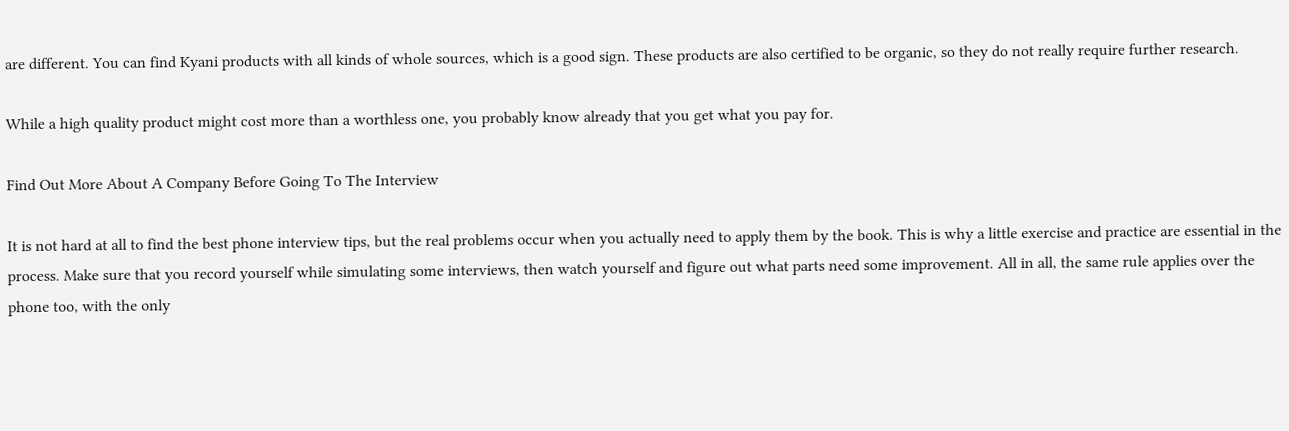are different. You can find Kyani products with all kinds of whole sources, which is a good sign. These products are also certified to be organic, so they do not really require further research.

While a high quality product might cost more than a worthless one, you probably know already that you get what you pay for.

Find Out More About A Company Before Going To The Interview

It is not hard at all to find the best phone interview tips, but the real problems occur when you actually need to apply them by the book. This is why a little exercise and practice are essential in the process. Make sure that you record yourself while simulating some interviews, then watch yourself and figure out what parts need some improvement. All in all, the same rule applies over the phone too, with the only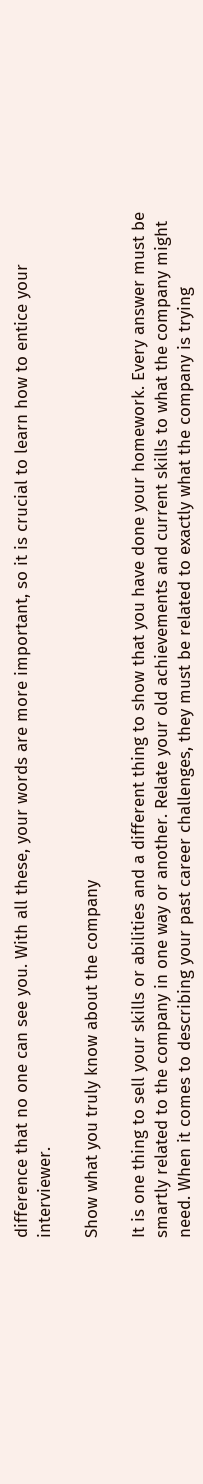difference that no one can see you. With all these, your words are more important, so it is crucial to learn how to entice your interviewer.

Show what you truly know about the company

It is one thing to sell your skills or abilities and a different thing to show that you have done your homework. Every answer must be smartly related to the company in one way or another. Relate your old achievements and current skills to what the company might need. When it comes to describing your past career challenges, they must be related to exactly what the company is trying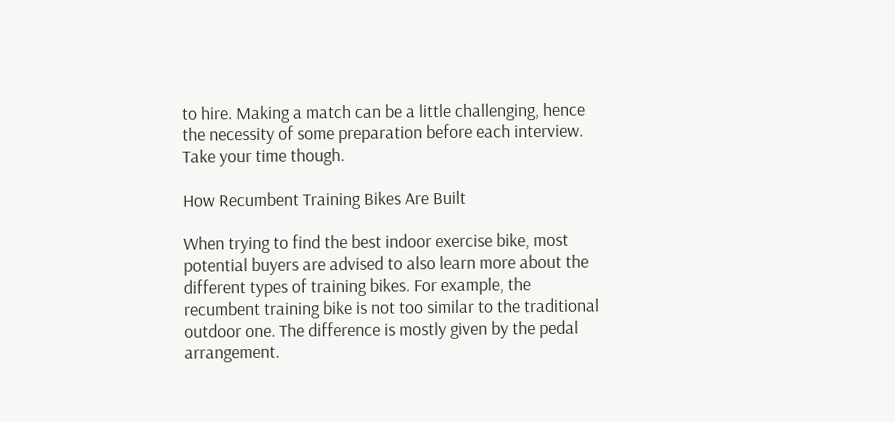to hire. Making a match can be a little challenging, hence the necessity of some preparation before each interview. Take your time though.

How Recumbent Training Bikes Are Built

When trying to find the best indoor exercise bike, most potential buyers are advised to also learn more about the different types of training bikes. For example, the recumbent training bike is not too similar to the traditional outdoor one. The difference is mostly given by the pedal arrangement.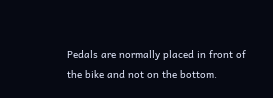Pedals are normally placed in front of the bike and not on the bottom.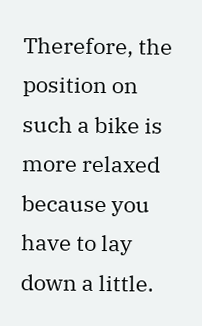Therefore, the position on such a bike is more relaxed because you have to lay down a little.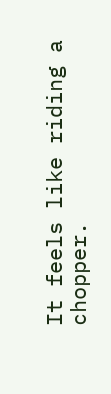It feels like riding a chopper.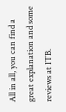All in all, you can find a great explanation and some reviews at ITB.